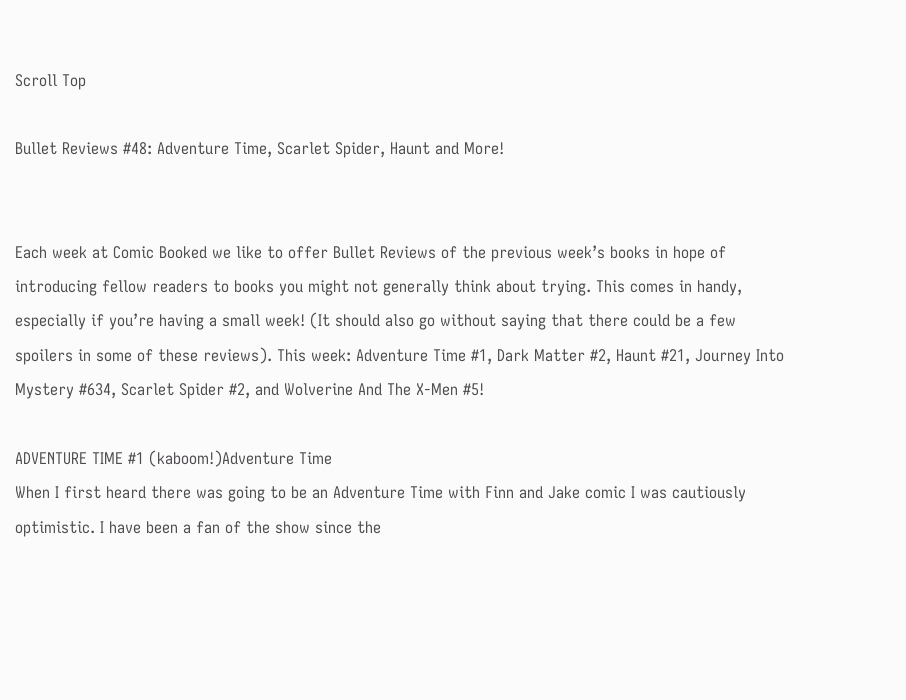Scroll Top

Bullet Reviews #48: Adventure Time, Scarlet Spider, Haunt and More!


Each week at Comic Booked we like to offer Bullet Reviews of the previous week’s books in hope of introducing fellow readers to books you might not generally think about trying. This comes in handy, especially if you’re having a small week! (It should also go without saying that there could be a few spoilers in some of these reviews). This week: Adventure Time #1, Dark Matter #2, Haunt #21, Journey Into Mystery #634, Scarlet Spider #2, and Wolverine And The X-Men #5!

ADVENTURE TIME #1 (kaboom!)Adventure Time
When I first heard there was going to be an Adventure Time with Finn and Jake comic I was cautiously optimistic. I have been a fan of the show since the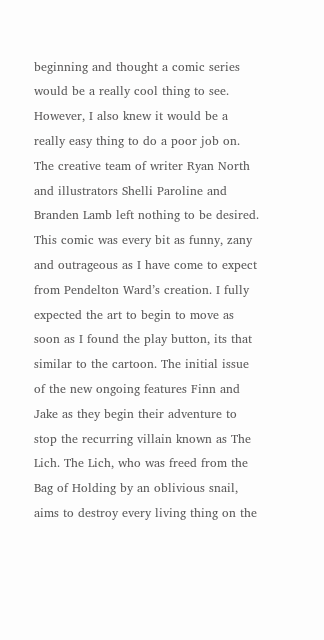beginning and thought a comic series would be a really cool thing to see. However, I also knew it would be a really easy thing to do a poor job on. The creative team of writer Ryan North and illustrators Shelli Paroline and Branden Lamb left nothing to be desired. This comic was every bit as funny, zany and outrageous as I have come to expect from Pendelton Ward’s creation. I fully expected the art to begin to move as soon as I found the play button, its that similar to the cartoon. The initial issue of the new ongoing features Finn and Jake as they begin their adventure to stop the recurring villain known as The Lich. The Lich, who was freed from the Bag of Holding by an oblivious snail, aims to destroy every living thing on the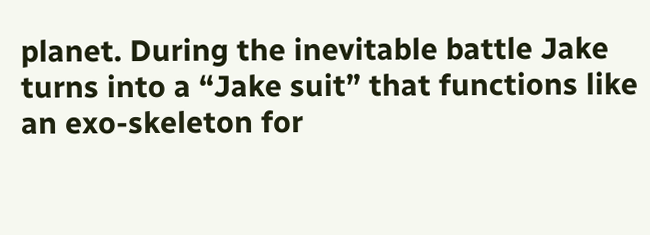planet. During the inevitable battle Jake turns into a “Jake suit” that functions like an exo-skeleton for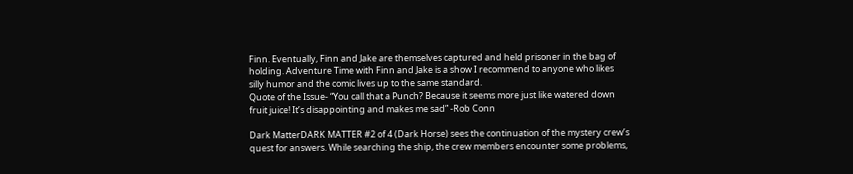Finn. Eventually, Finn and Jake are themselves captured and held prisoner in the bag of holding. Adventure Time with Finn and Jake is a show I recommend to anyone who likes silly humor and the comic lives up to the same standard.
Quote of the Issue- “You call that a Punch? Because it seems more just like watered down fruit juice! It’s disappointing and makes me sad” -Rob Conn

Dark MatterDARK MATTER #2 of 4 (Dark Horse) sees the continuation of the mystery crew’s quest for answers. While searching the ship, the crew members encounter some problems,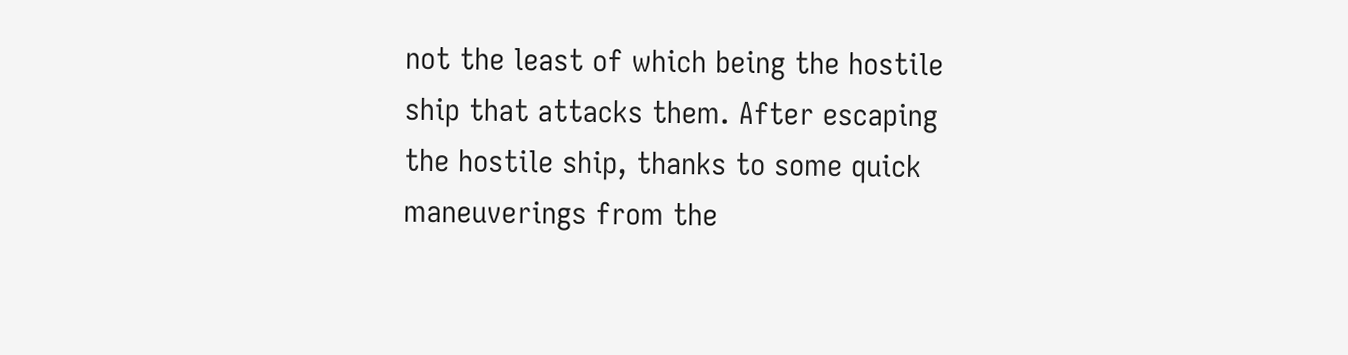not the least of which being the hostile ship that attacks them. After escaping the hostile ship, thanks to some quick maneuverings from the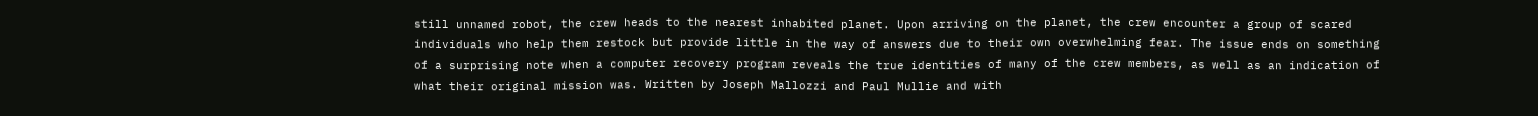still unnamed robot, the crew heads to the nearest inhabited planet. Upon arriving on the planet, the crew encounter a group of scared individuals who help them restock but provide little in the way of answers due to their own overwhelming fear. The issue ends on something of a surprising note when a computer recovery program reveals the true identities of many of the crew members, as well as an indication of what their original mission was. Written by Joseph Mallozzi and Paul Mullie and with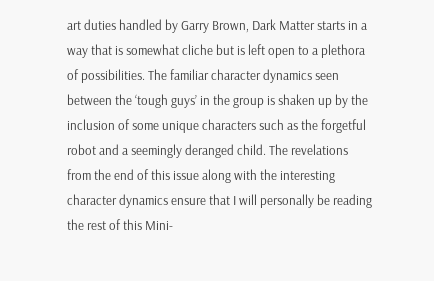art duties handled by Garry Brown, Dark Matter starts in a way that is somewhat cliche but is left open to a plethora of possibilities. The familiar character dynamics seen between the ‘tough guys’ in the group is shaken up by the inclusion of some unique characters such as the forgetful robot and a seemingly deranged child. The revelations from the end of this issue along with the interesting character dynamics ensure that I will personally be reading the rest of this Mini-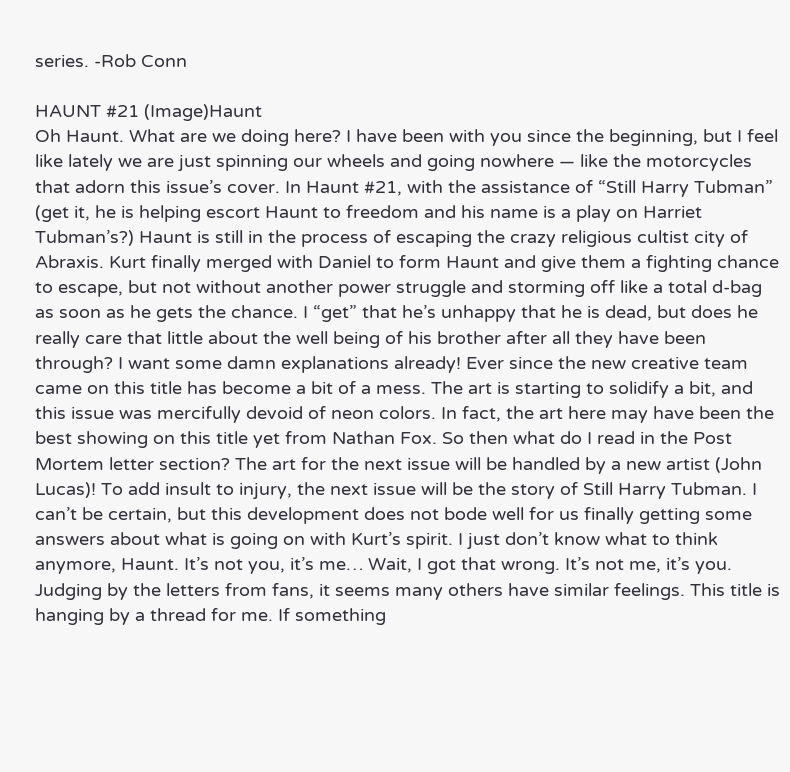series. -Rob Conn

HAUNT #21 (Image)Haunt
Oh Haunt. What are we doing here? I have been with you since the beginning, but I feel like lately we are just spinning our wheels and going nowhere — like the motorcycles that adorn this issue’s cover. In Haunt #21, with the assistance of “Still Harry Tubman” (get it, he is helping escort Haunt to freedom and his name is a play on Harriet Tubman’s?) Haunt is still in the process of escaping the crazy religious cultist city of Abraxis. Kurt finally merged with Daniel to form Haunt and give them a fighting chance to escape, but not without another power struggle and storming off like a total d-bag as soon as he gets the chance. I “get” that he’s unhappy that he is dead, but does he really care that little about the well being of his brother after all they have been through? I want some damn explanations already! Ever since the new creative team came on this title has become a bit of a mess. The art is starting to solidify a bit, and this issue was mercifully devoid of neon colors. In fact, the art here may have been the best showing on this title yet from Nathan Fox. So then what do I read in the Post Mortem letter section? The art for the next issue will be handled by a new artist (John Lucas)! To add insult to injury, the next issue will be the story of Still Harry Tubman. I can’t be certain, but this development does not bode well for us finally getting some answers about what is going on with Kurt’s spirit. I just don’t know what to think anymore, Haunt. It’s not you, it’s me… Wait, I got that wrong. It’s not me, it’s you. Judging by the letters from fans, it seems many others have similar feelings. This title is hanging by a thread for me. If something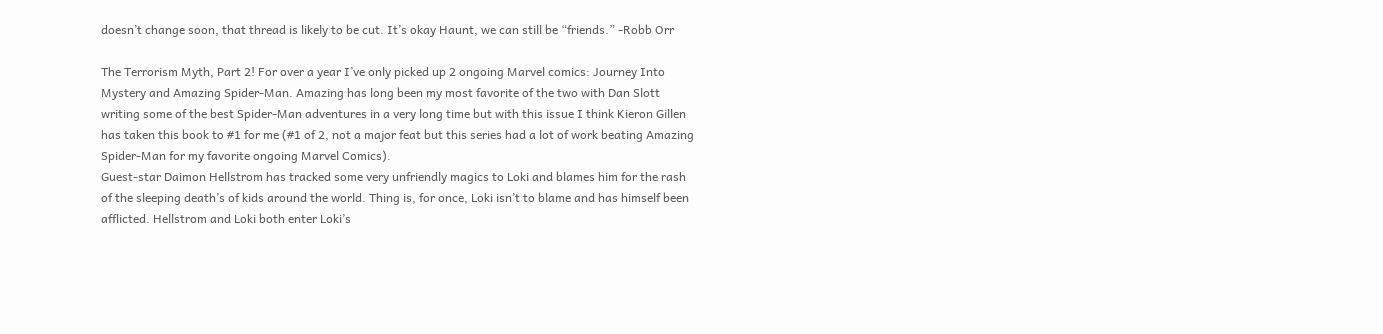doesn’t change soon, that thread is likely to be cut. It’s okay Haunt, we can still be “friends.” -Robb Orr

The Terrorism Myth, Part 2! For over a year I’ve only picked up 2 ongoing Marvel comics: Journey Into Mystery and Amazing Spider-Man. Amazing has long been my most favorite of the two with Dan Slott writing some of the best Spider-Man adventures in a very long time but with this issue I think Kieron Gillen has taken this book to #1 for me (#1 of 2, not a major feat but this series had a lot of work beating Amazing Spider-Man for my favorite ongoing Marvel Comics).
Guest-star Daimon Hellstrom has tracked some very unfriendly magics to Loki and blames him for the rash of the sleeping death’s of kids around the world. Thing is, for once, Loki isn’t to blame and has himself been afflicted. Hellstrom and Loki both enter Loki’s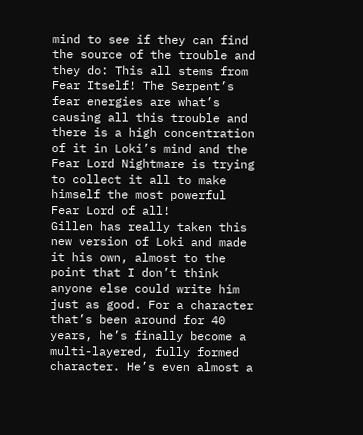mind to see if they can find the source of the trouble and they do: This all stems from Fear Itself! The Serpent’s fear energies are what’s causing all this trouble and there is a high concentration of it in Loki’s mind and the Fear Lord Nightmare is trying to collect it all to make himself the most powerful Fear Lord of all!
Gillen has really taken this new version of Loki and made it his own, almost to the point that I don’t think anyone else could write him just as good. For a character that’s been around for 40 years, he’s finally become a multi-layered, fully formed character. He’s even almost a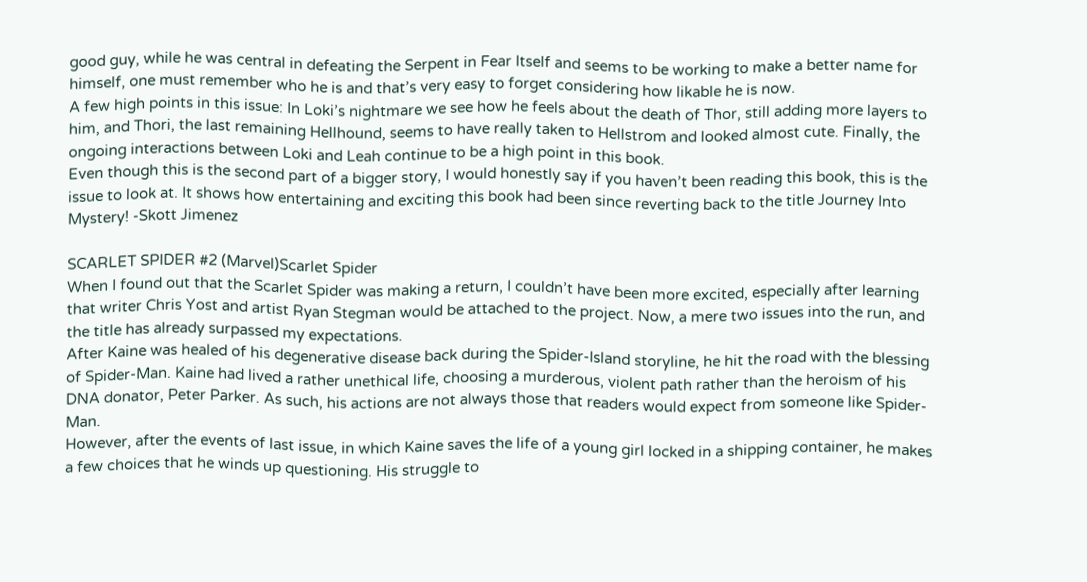good guy, while he was central in defeating the Serpent in Fear Itself and seems to be working to make a better name for himself, one must remember who he is and that’s very easy to forget considering how likable he is now.
A few high points in this issue: In Loki’s nightmare we see how he feels about the death of Thor, still adding more layers to him, and Thori, the last remaining Hellhound, seems to have really taken to Hellstrom and looked almost cute. Finally, the ongoing interactions between Loki and Leah continue to be a high point in this book.
Even though this is the second part of a bigger story, I would honestly say if you haven’t been reading this book, this is the issue to look at. It shows how entertaining and exciting this book had been since reverting back to the title Journey Into Mystery! -Skott Jimenez

SCARLET SPIDER #2 (Marvel)Scarlet Spider
When I found out that the Scarlet Spider was making a return, I couldn’t have been more excited, especially after learning that writer Chris Yost and artist Ryan Stegman would be attached to the project. Now, a mere two issues into the run, and the title has already surpassed my expectations.
After Kaine was healed of his degenerative disease back during the Spider-Island storyline, he hit the road with the blessing of Spider-Man. Kaine had lived a rather unethical life, choosing a murderous, violent path rather than the heroism of his DNA donator, Peter Parker. As such, his actions are not always those that readers would expect from someone like Spider-Man.
However, after the events of last issue, in which Kaine saves the life of a young girl locked in a shipping container, he makes a few choices that he winds up questioning. His struggle to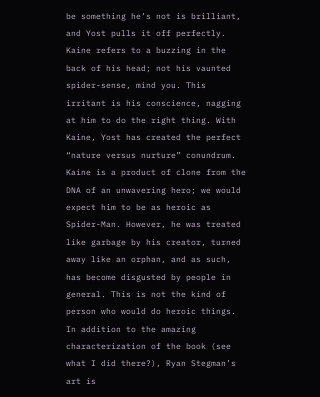be something he’s not is brilliant, and Yost pulls it off perfectly. Kaine refers to a buzzing in the back of his head; not his vaunted spider-sense, mind you. This irritant is his conscience, nagging at him to do the right thing. With Kaine, Yost has created the perfect “nature versus nurture” conundrum. Kaine is a product of clone from the DNA of an unwavering hero; we would expect him to be as heroic as Spider-Man. However, he was treated like garbage by his creator, turned away like an orphan, and as such, has become disgusted by people in general. This is not the kind of person who would do heroic things.
In addition to the amazing characterization of the book (see what I did there?), Ryan Stegman’s art is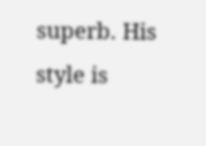superb. His style is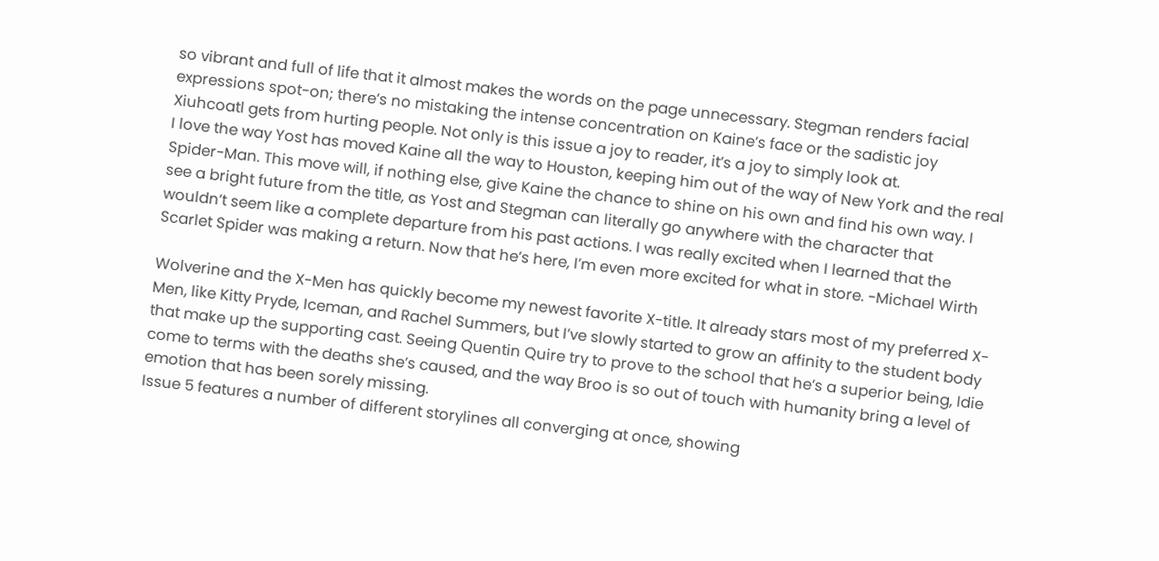so vibrant and full of life that it almost makes the words on the page unnecessary. Stegman renders facial expressions spot-on; there’s no mistaking the intense concentration on Kaine’s face or the sadistic joy Xiuhcoatl gets from hurting people. Not only is this issue a joy to reader, it’s a joy to simply look at.
I love the way Yost has moved Kaine all the way to Houston, keeping him out of the way of New York and the real Spider-Man. This move will, if nothing else, give Kaine the chance to shine on his own and find his own way. I see a bright future from the title, as Yost and Stegman can literally go anywhere with the character that wouldn’t seem like a complete departure from his past actions. I was really excited when I learned that the Scarlet Spider was making a return. Now that he’s here, I’m even more excited for what in store. -Michael Wirth

Wolverine and the X-Men has quickly become my newest favorite X-title. It already stars most of my preferred X-Men, like Kitty Pryde, Iceman, and Rachel Summers, but I’ve slowly started to grow an affinity to the student body that make up the supporting cast. Seeing Quentin Quire try to prove to the school that he’s a superior being, Idie come to terms with the deaths she’s caused, and the way Broo is so out of touch with humanity bring a level of emotion that has been sorely missing.
Issue 5 features a number of different storylines all converging at once, showing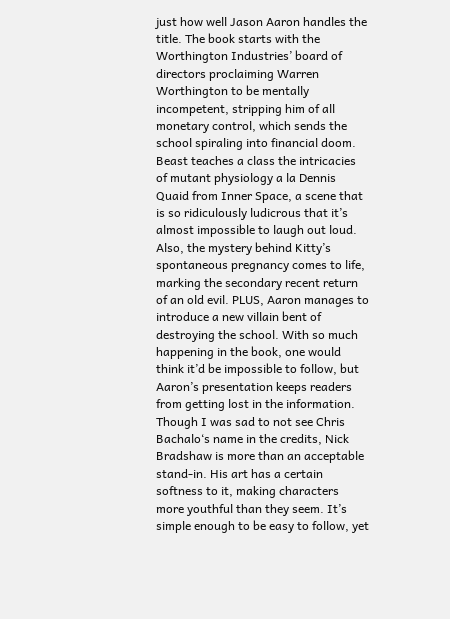just how well Jason Aaron handles the title. The book starts with the Worthington Industries’ board of directors proclaiming Warren Worthington to be mentally incompetent, stripping him of all monetary control, which sends the school spiraling into financial doom. Beast teaches a class the intricacies of mutant physiology a la Dennis Quaid from Inner Space, a scene that is so ridiculously ludicrous that it’s almost impossible to laugh out loud. Also, the mystery behind Kitty’s spontaneous pregnancy comes to life, marking the secondary recent return of an old evil. PLUS, Aaron manages to introduce a new villain bent of destroying the school. With so much happening in the book, one would think it’d be impossible to follow, but Aaron’s presentation keeps readers from getting lost in the information.
Though I was sad to not see Chris Bachalo‘s name in the credits, Nick Bradshaw is more than an acceptable stand-in. His art has a certain softness to it, making characters more youthful than they seem. It’s simple enough to be easy to follow, yet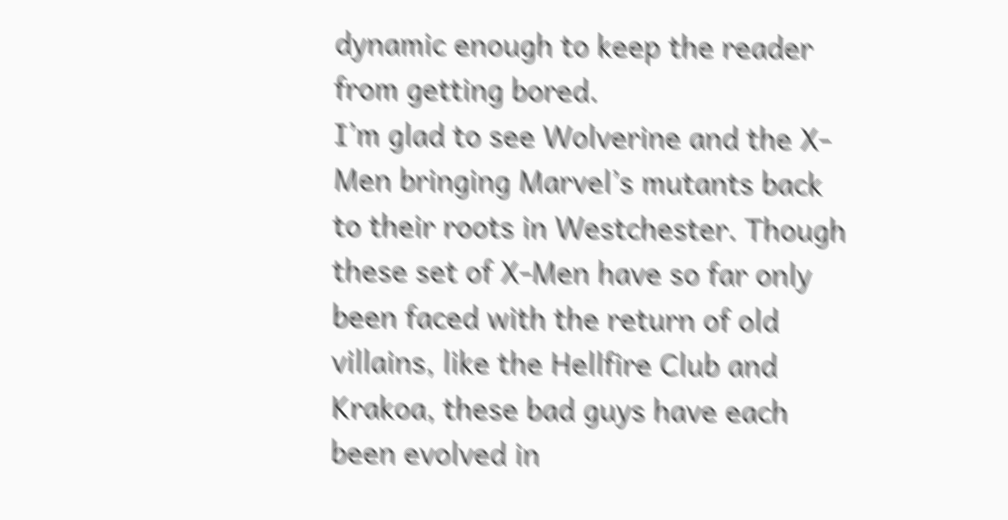dynamic enough to keep the reader from getting bored.
I’m glad to see Wolverine and the X-Men bringing Marvel’s mutants back to their roots in Westchester. Though these set of X-Men have so far only been faced with the return of old villains, like the Hellfire Club and Krakoa, these bad guys have each been evolved in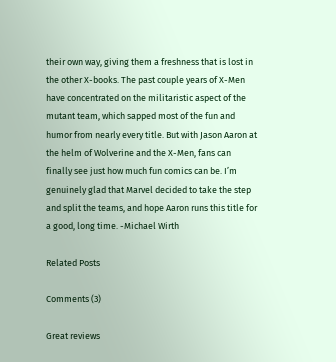their own way, giving them a freshness that is lost in the other X-books. The past couple years of X-Men have concentrated on the militaristic aspect of the mutant team, which sapped most of the fun and humor from nearly every title. But with Jason Aaron at the helm of Wolverine and the X-Men, fans can finally see just how much fun comics can be. I’m genuinely glad that Marvel decided to take the step and split the teams, and hope Aaron runs this title for a good, long time. -Michael Wirth

Related Posts

Comments (3)

Great reviews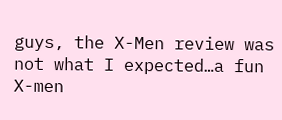guys, the X-Men review was not what I expected…a fun X-men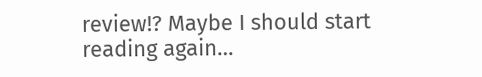review!? Maybe I should start reading again…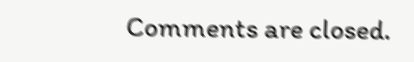Comments are closed.